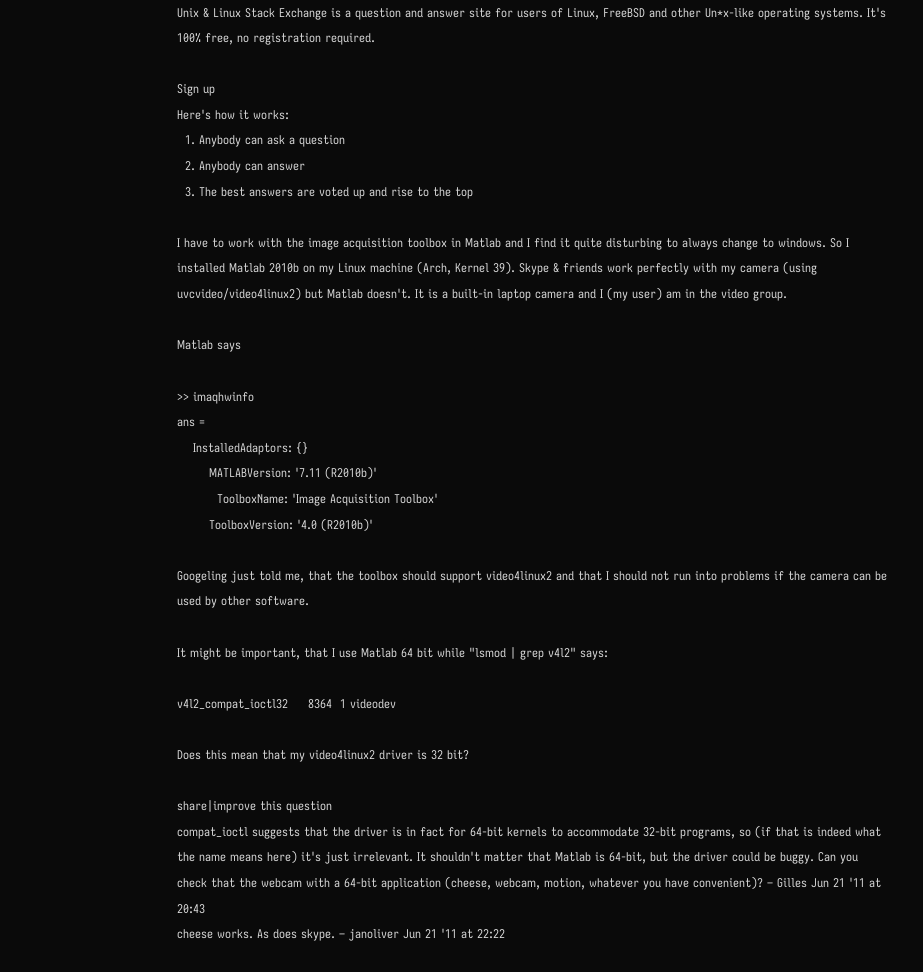Unix & Linux Stack Exchange is a question and answer site for users of Linux, FreeBSD and other Un*x-like operating systems. It's 100% free, no registration required.

Sign up
Here's how it works:
  1. Anybody can ask a question
  2. Anybody can answer
  3. The best answers are voted up and rise to the top

I have to work with the image acquisition toolbox in Matlab and I find it quite disturbing to always change to windows. So I installed Matlab 2010b on my Linux machine (Arch, Kernel 39). Skype & friends work perfectly with my camera (using uvcvideo/video4linux2) but Matlab doesn't. It is a built-in laptop camera and I (my user) am in the video group.

Matlab says

>> imaqhwinfo
ans =
    InstalledAdaptors: {}
        MATLABVersion: '7.11 (R2010b)'
          ToolboxName: 'Image Acquisition Toolbox'
        ToolboxVersion: '4.0 (R2010b)'

Googeling just told me, that the toolbox should support video4linux2 and that I should not run into problems if the camera can be used by other software.

It might be important, that I use Matlab 64 bit while "lsmod | grep v4l2" says:

v4l2_compat_ioctl32     8364  1 videodev

Does this mean that my video4linux2 driver is 32 bit?

share|improve this question
compat_ioctl suggests that the driver is in fact for 64-bit kernels to accommodate 32-bit programs, so (if that is indeed what the name means here) it's just irrelevant. It shouldn't matter that Matlab is 64-bit, but the driver could be buggy. Can you check that the webcam with a 64-bit application (cheese, webcam, motion, whatever you have convenient)? – Gilles Jun 21 '11 at 20:43
cheese works. As does skype. – janoliver Jun 21 '11 at 22:22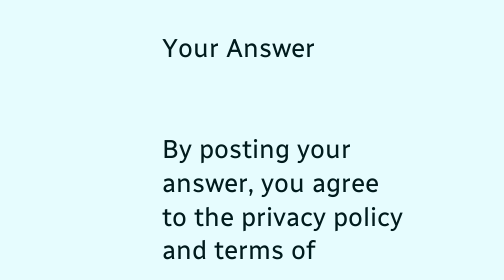Your Answer


By posting your answer, you agree to the privacy policy and terms of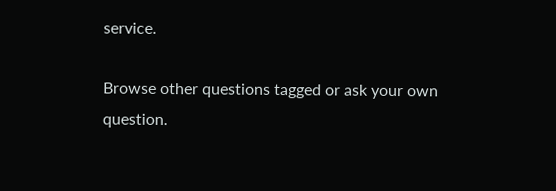service.

Browse other questions tagged or ask your own question.